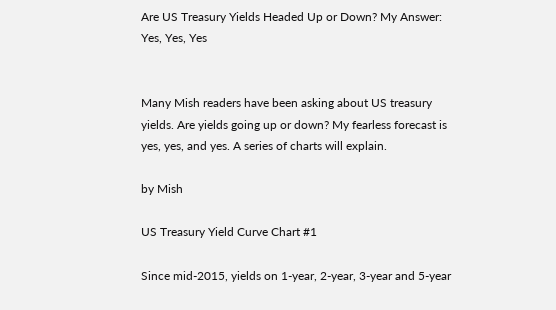Are US Treasury Yields Headed Up or Down? My Answer: Yes, Yes, Yes


Many Mish readers have been asking about US treasury yields. Are yields going up or down? My fearless forecast is yes, yes, and yes. A series of charts will explain.

by Mish

US Treasury Yield Curve Chart #1

Since mid-2015, yields on 1-year, 2-year, 3-year and 5-year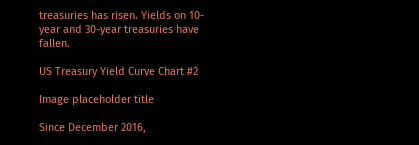treasuries has risen. Yields on 10-year and 30-year treasuries have fallen.

US Treasury Yield Curve Chart #2

Image placeholder title

Since December 2016,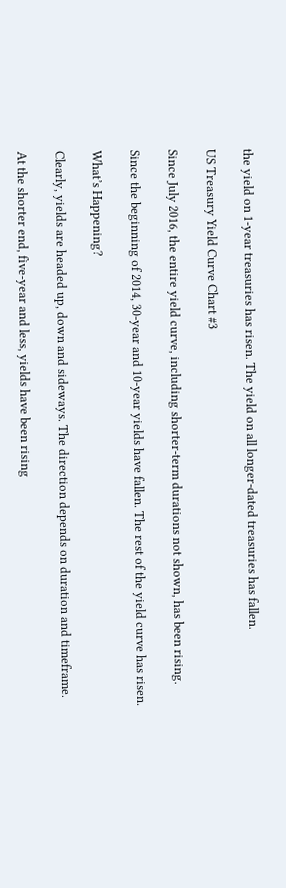the yield on 1-year treasuries has risen. The yield on all longer-dated treasuries has fallen.

US Treasury Yield Curve Chart #3

Since July 2016, the entire yield curve, including shorter-term durations not shown, has been rising.

Since the beginning of 2014, 30-year and 10-year yields have fallen. The rest of the yield curve has risen.

What’s Happening?

Clearly, yields are headed up, down and sideways. The direction depends on duration and timeframe.

At the shorter end, five-year and less, yields have been rising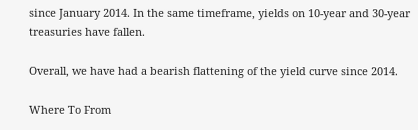since January 2014. In the same timeframe, yields on 10-year and 30-year treasuries have fallen.

Overall, we have had a bearish flattening of the yield curve since 2014.

Where To From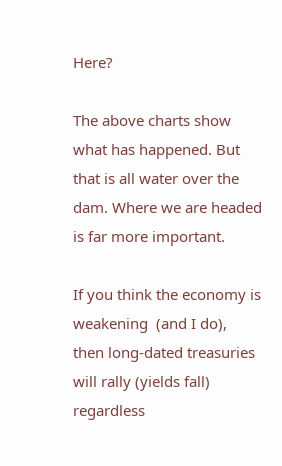Here?

The above charts show what has happened. But that is all water over the dam. Where we are headed is far more important.

If you think the economy is weakening  (and I do),  then long-dated treasuries will rally (yields fall) regardless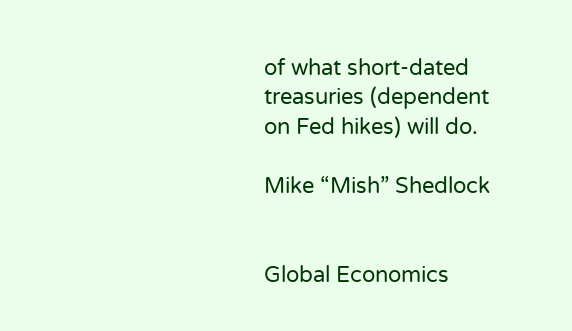of what short-dated treasuries (dependent on Fed hikes) will do.

Mike “Mish” Shedlock


Global Economics